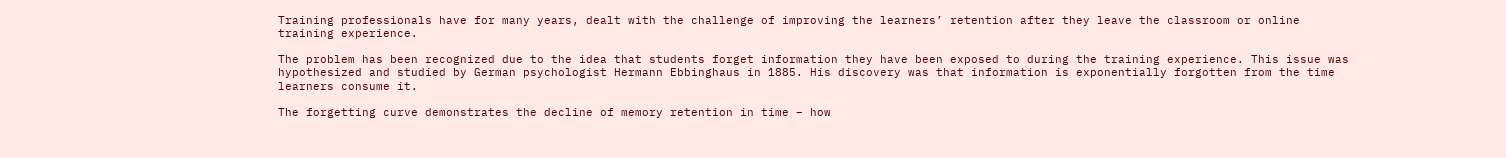Training professionals have for many years, dealt with the challenge of improving the learners’ retention after they leave the classroom or online training experience.

The problem has been recognized due to the idea that students forget information they have been exposed to during the training experience. This issue was hypothesized and studied by German psychologist Hermann Ebbinghaus in 1885. His discovery was that information is exponentially forgotten from the time learners consume it.

The forgetting curve demonstrates the decline of memory retention in time – how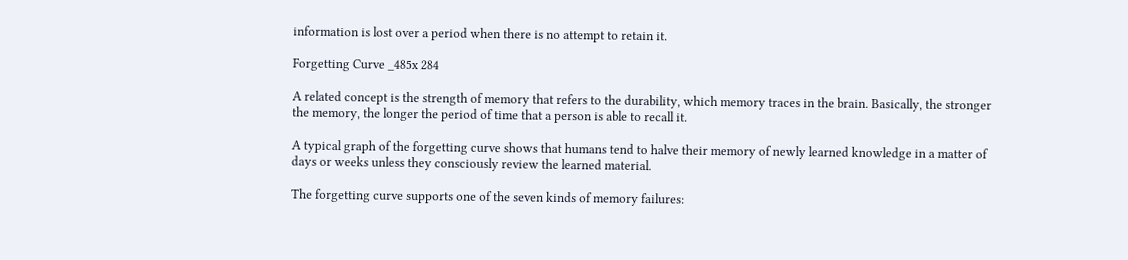information is lost over a period when there is no attempt to retain it.

Forgetting Curve _485x 284

A related concept is the strength of memory that refers to the durability, which memory traces in the brain. Basically, the stronger the memory, the longer the period of time that a person is able to recall it.

A typical graph of the forgetting curve shows that humans tend to halve their memory of newly learned knowledge in a matter of days or weeks unless they consciously review the learned material.

The forgetting curve supports one of the seven kinds of memory failures: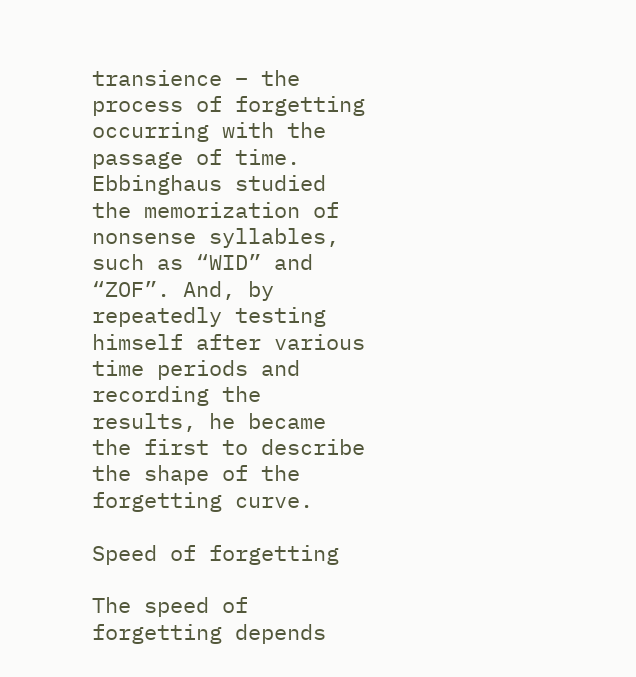transience – the process of forgetting occurring with the passage of time. Ebbinghaus studied the memorization of nonsense syllables, such as “WID” and “ZOF”. And, by repeatedly testing himself after various time periods and recording the results, he became the first to describe the shape of the forgetting curve.

Speed of forgetting

The speed of forgetting depends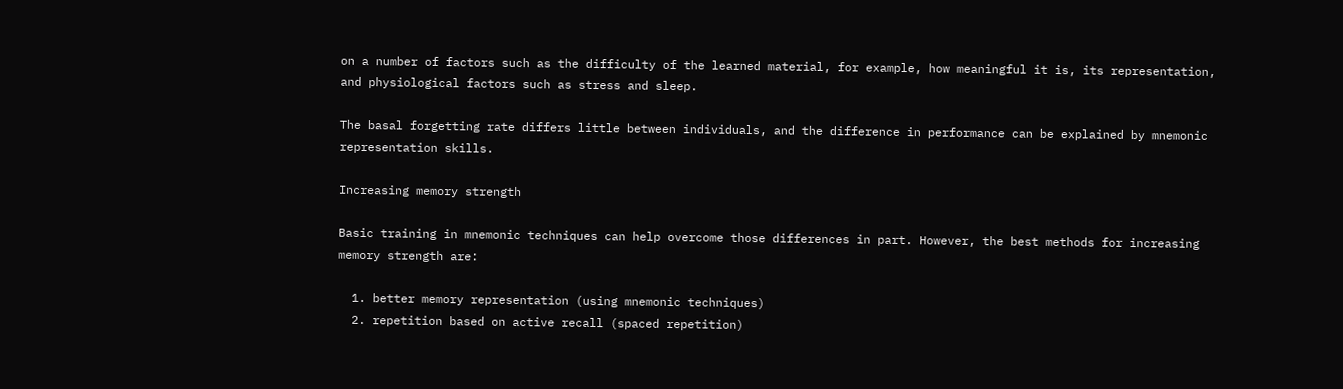on a number of factors such as the difficulty of the learned material, for example, how meaningful it is, its representation, and physiological factors such as stress and sleep.

The basal forgetting rate differs little between individuals, and the difference in performance can be explained by mnemonic representation skills.

Increasing memory strength

Basic training in mnemonic techniques can help overcome those differences in part. However, the best methods for increasing memory strength are:

  1. better memory representation (using mnemonic techniques)
  2. repetition based on active recall (spaced repetition)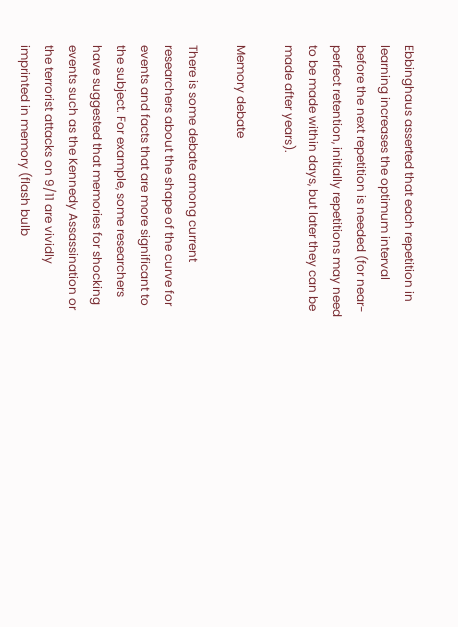Ebbinghaus asserted that each repetition in learning increases the optimum interval before the next repetition is needed (for near-perfect retention, initially repetitions may need to be made within days, but later they can be made after years).

Memory debate

There is some debate among current researchers about the shape of the curve for events and facts that are more significant to the subject. For example, some researchers have suggested that memories for shocking events such as the Kennedy Assassination or the terrorist attacks on 9/11 are vividly imprinted in memory (flash bulb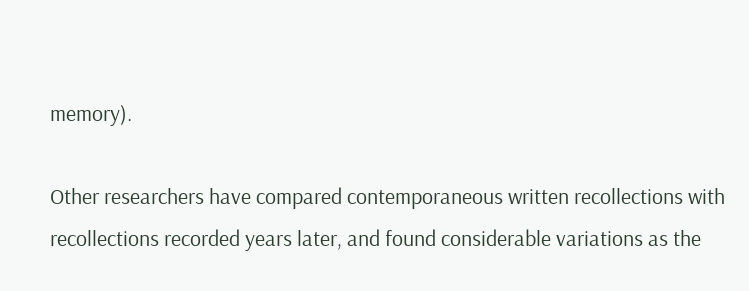memory).

Other researchers have compared contemporaneous written recollections with recollections recorded years later, and found considerable variations as the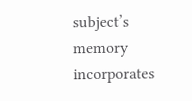subject’s memory incorporates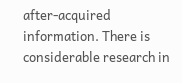after-acquired information. There is considerable research in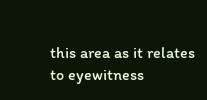this area as it relates to eyewitness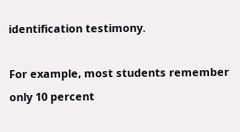identification testimony.

For example, most students remember only 10 percent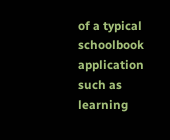of a typical schoolbook application such as learning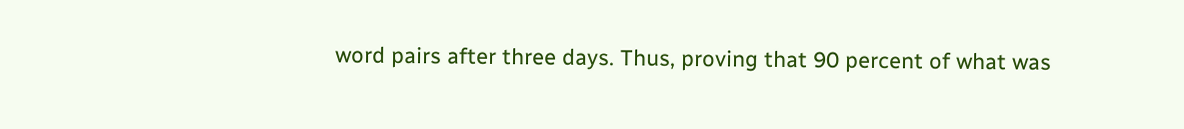word pairs after three days. Thus, proving that 90 percent of what was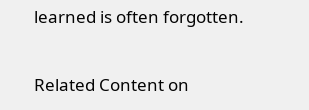learned is often forgotten.

Related Content on